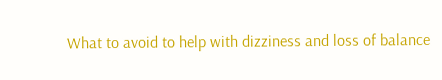What to avoid to help with dizziness and loss of balance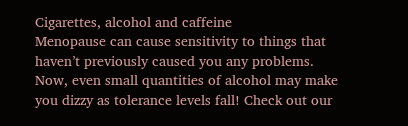Cigarettes, alcohol and caffeine
Menopause can cause sensitivity to things that haven’t previously caused you any problems. Now, even small quantities of alcohol may make you dizzy as tolerance levels fall! Check out our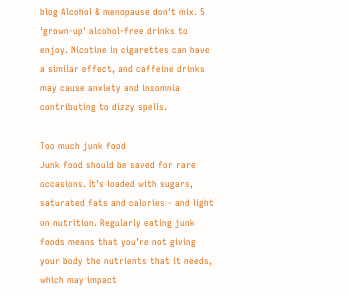blog Alcohol & menopause don't mix. 5 'grown-up' alcohol-free drinks to enjoy. Nicotine in cigarettes can have a similar effect, and caffeine drinks may cause anxiety and insomnia contributing to dizzy spells.

Too much junk food
Junk food should be saved for rare occasions. It’s loaded with sugars, saturated fats and calories - and light on nutrition. Regularly eating junk foods means that you’re not giving your body the nutrients that it needs, which may impact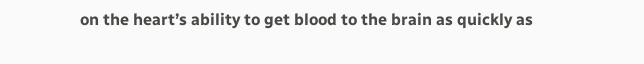on the heart’s ability to get blood to the brain as quickly as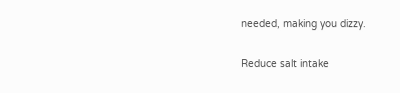needed, making you dizzy.

Reduce salt intake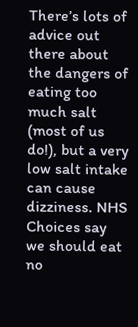There’s lots of advice out there about the dangers of eating too much salt (most of us do!), but a very low salt intake can cause dizziness. NHS Choices say we should eat no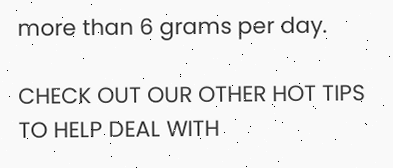more than 6 grams per day.

CHECK OUT OUR OTHER HOT TIPS TO HELP DEAL WITH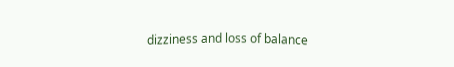dizziness and loss of balance